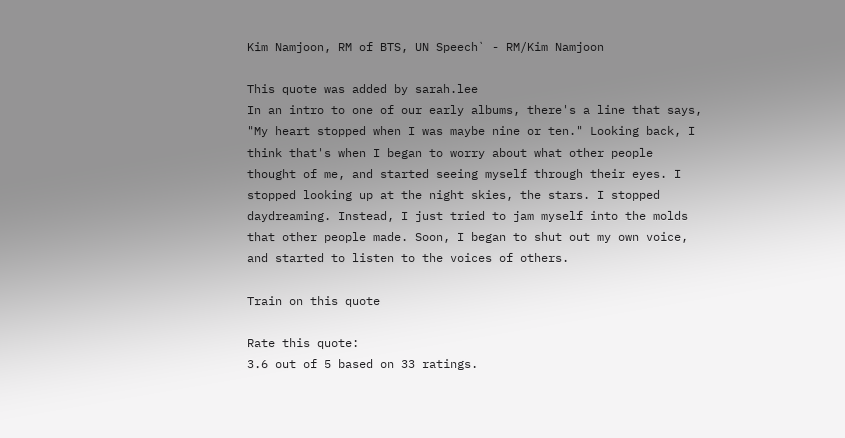Kim Namjoon, RM of BTS, UN Speech` - RM/Kim Namjoon

This quote was added by sarah.lee
In an intro to one of our early albums, there's a line that says, "My heart stopped when I was maybe nine or ten." Looking back, I think that's when I began to worry about what other people thought of me, and started seeing myself through their eyes. I stopped looking up at the night skies, the stars. I stopped daydreaming. Instead, I just tried to jam myself into the molds that other people made. Soon, I began to shut out my own voice, and started to listen to the voices of others.

Train on this quote

Rate this quote:
3.6 out of 5 based on 33 ratings.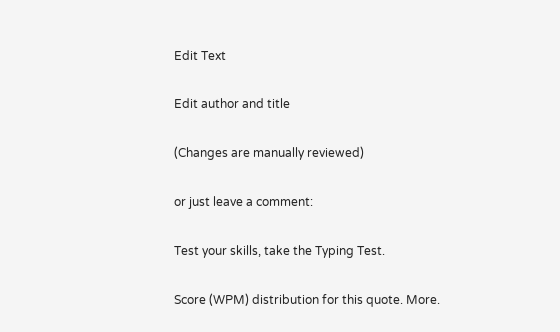Edit Text

Edit author and title

(Changes are manually reviewed)

or just leave a comment:

Test your skills, take the Typing Test.

Score (WPM) distribution for this quote. More.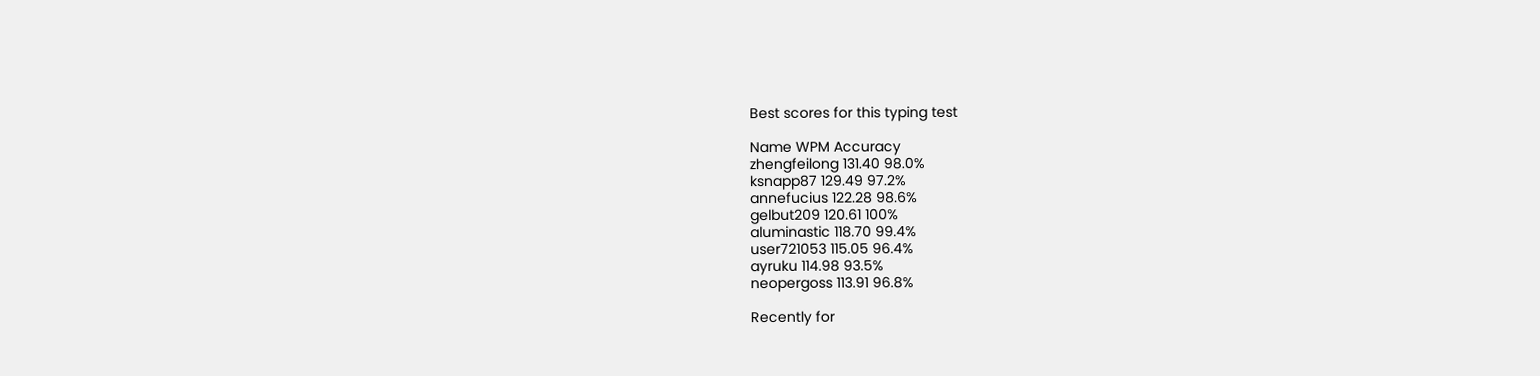Best scores for this typing test

Name WPM Accuracy
zhengfeilong 131.40 98.0%
ksnapp87 129.49 97.2%
annefucius 122.28 98.6%
gelbut209 120.61 100%
aluminastic 118.70 99.4%
user721053 115.05 96.4%
ayruku 114.98 93.5%
neopergoss 113.91 96.8%

Recently for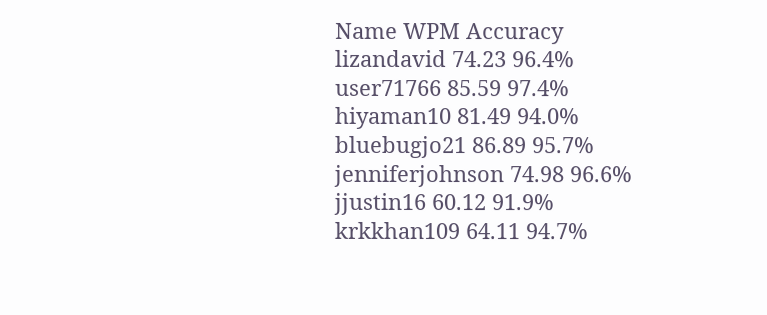Name WPM Accuracy
lizandavid 74.23 96.4%
user71766 85.59 97.4%
hiyaman10 81.49 94.0%
bluebugjo21 86.89 95.7%
jenniferjohnson 74.98 96.6%
jjustin16 60.12 91.9%
krkkhan109 64.11 94.7%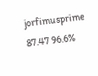jorfimusprime 87.47 96.6%